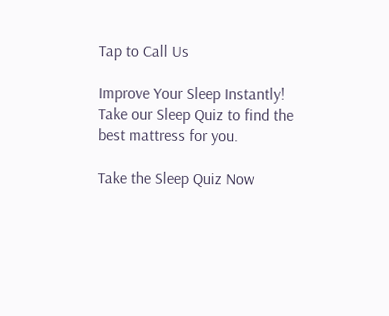Tap to Call Us

Improve Your Sleep Instantly! Take our Sleep Quiz to find the best mattress for you.

Take the Sleep Quiz Now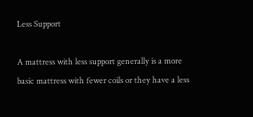Less Support

A mattress with less support generally is a more basic mattress with fewer coils or they have a less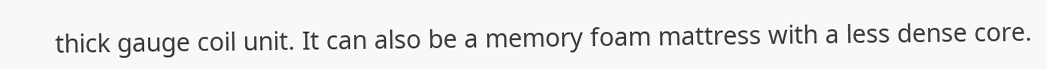thick gauge coil unit. It can also be a memory foam mattress with a less dense core.